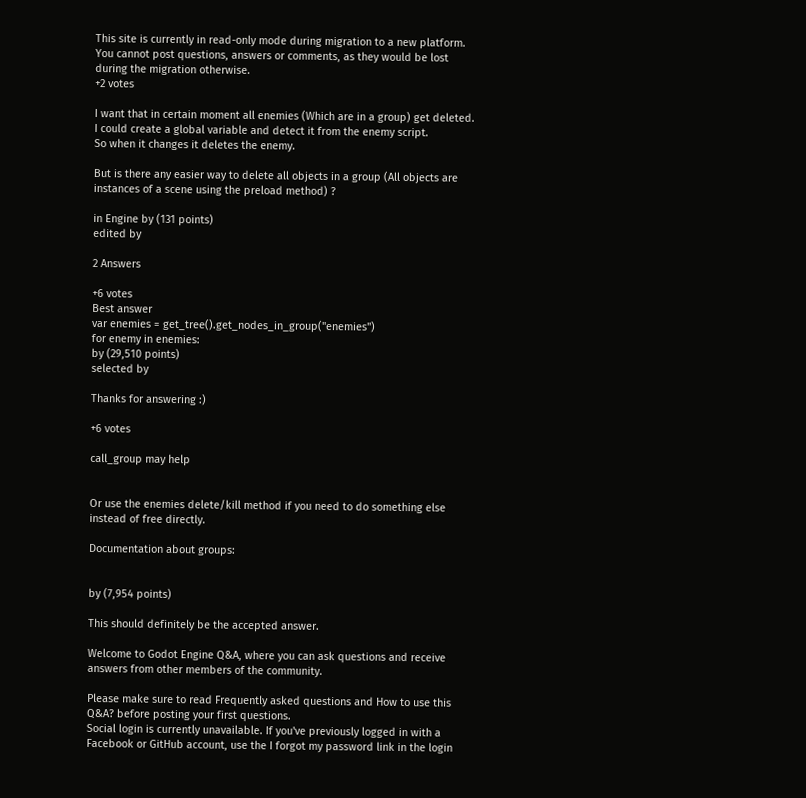This site is currently in read-only mode during migration to a new platform.
You cannot post questions, answers or comments, as they would be lost during the migration otherwise.
+2 votes

I want that in certain moment all enemies (Which are in a group) get deleted.
I could create a global variable and detect it from the enemy script.
So when it changes it deletes the enemy.

But is there any easier way to delete all objects in a group (All objects are instances of a scene using the preload method) ?

in Engine by (131 points)
edited by

2 Answers

+6 votes
Best answer
var enemies = get_tree().get_nodes_in_group("enemies")
for enemy in enemies:
by (29,510 points)
selected by

Thanks for answering :)

+6 votes

call_group may help


Or use the enemies delete/kill method if you need to do something else instead of free directly.

Documentation about groups:


by (7,954 points)

This should definitely be the accepted answer.

Welcome to Godot Engine Q&A, where you can ask questions and receive answers from other members of the community.

Please make sure to read Frequently asked questions and How to use this Q&A? before posting your first questions.
Social login is currently unavailable. If you've previously logged in with a Facebook or GitHub account, use the I forgot my password link in the login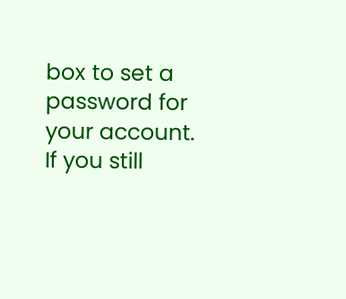box to set a password for your account. If you still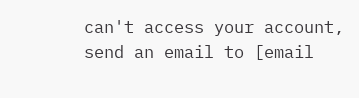can't access your account, send an email to [email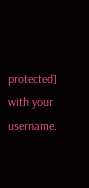protected] with your username.